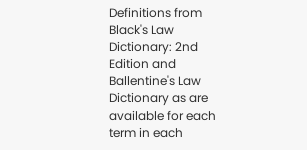Definitions from Black's Law Dictionary: 2nd Edition and Ballentine's Law Dictionary as are available for each term in each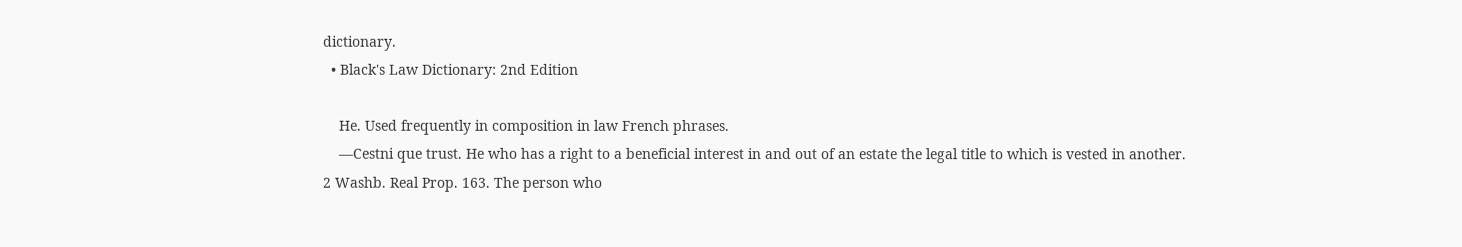dictionary.
  • Black's Law Dictionary: 2nd Edition

    He. Used frequently in composition in law French phrases.
    —Cestni que trust. He who has a right to a beneficial interest in and out of an estate the legal title to which is vested in another. 2 Washb. Real Prop. 163. The person who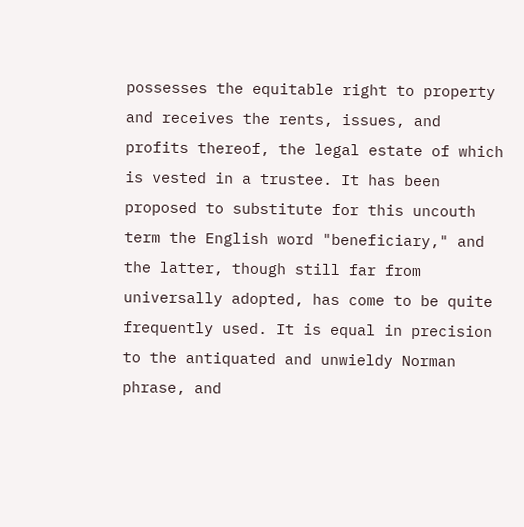possesses the equitable right to property and receives the rents, issues, and profits thereof, the legal estate of which is vested in a trustee. It has been proposed to substitute for this uncouth term the English word "beneficiary," and the latter, though still far from universally adopted, has come to be quite frequently used. It is equal in precision to the antiquated and unwieldy Norman phrase, and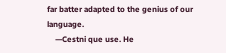far batter adapted to the genius of our language.
    —Cestni que use. He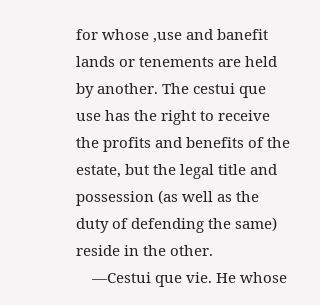for whose ,use and banefit lands or tenements are held by another. The cestui que use has the right to receive the profits and benefits of the estate, but the legal title and possession (as well as the duty of defending the same) reside in the other.
    —Cestui que vie. He whose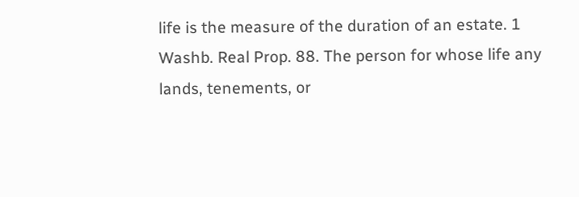life is the measure of the duration of an estate. 1 Washb. Real Prop. 88. The person for whose life any lands, tenements, or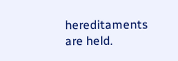hereditaments are held.